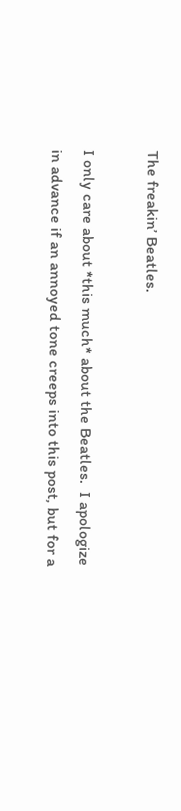The freakin’ Beatles.

I only care about *this much* about the Beatles.  I apologize in advance if an annoyed tone creeps into this post, but for a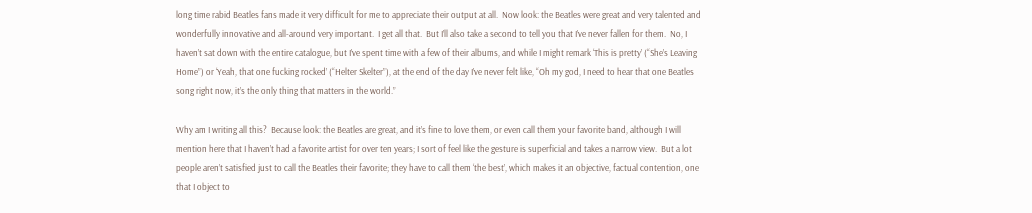long time rabid Beatles fans made it very difficult for me to appreciate their output at all.  Now look: the Beatles were great and very talented and wonderfully innovative and all-around very important.  I get all that.  But I’ll also take a second to tell you that I’ve never fallen for them.  No, I haven’t sat down with the entire catalogue, but I’ve spent time with a few of their albums, and while I might remark ‘This is pretty’ (“She’s Leaving Home”) or ‘Yeah, that one fucking rocked’ (“Helter Skelter”), at the end of the day I’ve never felt like, “Oh my god, I need to hear that one Beatles song right now, it’s the only thing that matters in the world.”

Why am I writing all this?  Because look: the Beatles are great, and it’s fine to love them, or even call them your favorite band, although I will mention here that I haven’t had a favorite artist for over ten years; I sort of feel like the gesture is superficial and takes a narrow view.  But a lot people aren’t satisfied just to call the Beatles their favorite; they have to call them ‘the best’, which makes it an objective, factual contention, one that I object to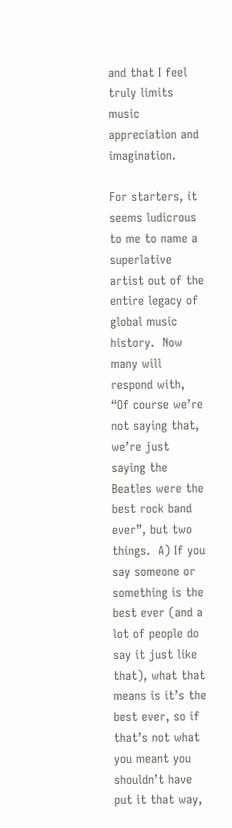and that I feel truly limits music appreciation and imagination.

For starters, it seems ludicrous to me to name a superlative artist out of the entire legacy of global music history.  Now many will respond with, “Of course we’re not saying that, we’re just saying the Beatles were the best rock band ever”, but two things.  A) If you say someone or something is the best ever (and a lot of people do say it just like that), what that means is it’s the best ever, so if that’s not what you meant you shouldn’t have put it that way,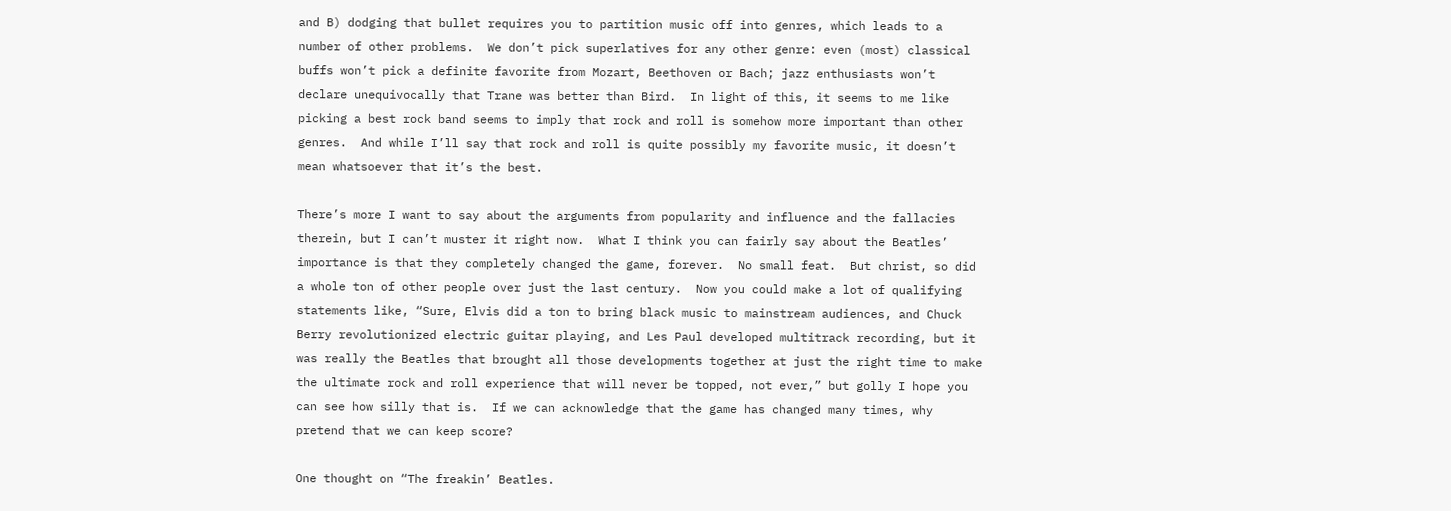and B) dodging that bullet requires you to partition music off into genres, which leads to a number of other problems.  We don’t pick superlatives for any other genre: even (most) classical buffs won’t pick a definite favorite from Mozart, Beethoven or Bach; jazz enthusiasts won’t declare unequivocally that Trane was better than Bird.  In light of this, it seems to me like picking a best rock band seems to imply that rock and roll is somehow more important than other genres.  And while I’ll say that rock and roll is quite possibly my favorite music, it doesn’t mean whatsoever that it’s the best.

There’s more I want to say about the arguments from popularity and influence and the fallacies therein, but I can’t muster it right now.  What I think you can fairly say about the Beatles’ importance is that they completely changed the game, forever.  No small feat.  But christ, so did a whole ton of other people over just the last century.  Now you could make a lot of qualifying statements like, “Sure, Elvis did a ton to bring black music to mainstream audiences, and Chuck Berry revolutionized electric guitar playing, and Les Paul developed multitrack recording, but it was really the Beatles that brought all those developments together at just the right time to make the ultimate rock and roll experience that will never be topped, not ever,” but golly I hope you can see how silly that is.  If we can acknowledge that the game has changed many times, why pretend that we can keep score?

One thought on “The freakin’ Beatles.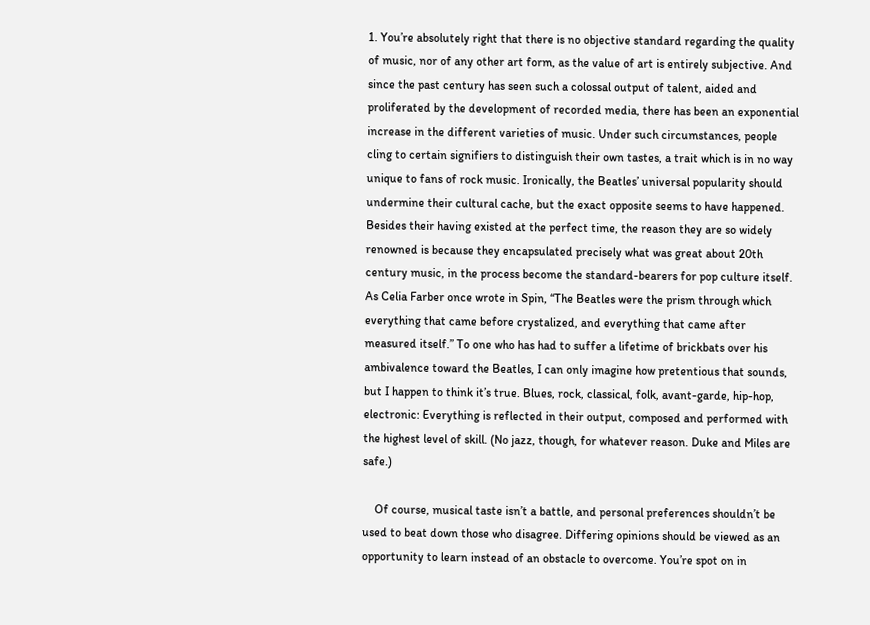1. You’re absolutely right that there is no objective standard regarding the quality of music, nor of any other art form, as the value of art is entirely subjective. And since the past century has seen such a colossal output of talent, aided and proliferated by the development of recorded media, there has been an exponential increase in the different varieties of music. Under such circumstances, people cling to certain signifiers to distinguish their own tastes, a trait which is in no way unique to fans of rock music. Ironically, the Beatles’ universal popularity should undermine their cultural cache, but the exact opposite seems to have happened. Besides their having existed at the perfect time, the reason they are so widely renowned is because they encapsulated precisely what was great about 20th century music, in the process become the standard-bearers for pop culture itself. As Celia Farber once wrote in Spin, “The Beatles were the prism through which everything that came before crystalized, and everything that came after measured itself.” To one who has had to suffer a lifetime of brickbats over his ambivalence toward the Beatles, I can only imagine how pretentious that sounds, but I happen to think it’s true. Blues, rock, classical, folk, avant-garde, hip-hop, electronic: Everything is reflected in their output, composed and performed with the highest level of skill. (No jazz, though, for whatever reason. Duke and Miles are safe.)

    Of course, musical taste isn’t a battle, and personal preferences shouldn’t be used to beat down those who disagree. Differing opinions should be viewed as an opportunity to learn instead of an obstacle to overcome. You’re spot on in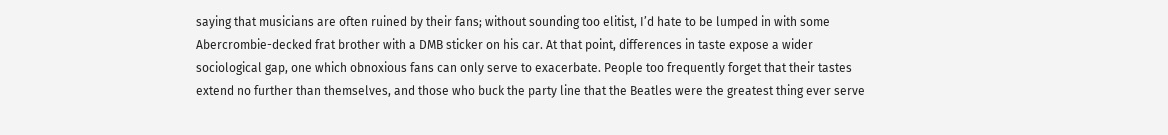saying that musicians are often ruined by their fans; without sounding too elitist, I’d hate to be lumped in with some Abercrombie-decked frat brother with a DMB sticker on his car. At that point, differences in taste expose a wider sociological gap, one which obnoxious fans can only serve to exacerbate. People too frequently forget that their tastes extend no further than themselves, and those who buck the party line that the Beatles were the greatest thing ever serve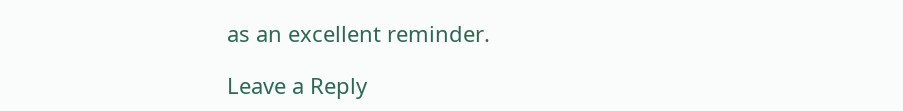as an excellent reminder.

Leave a Reply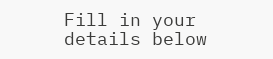Fill in your details below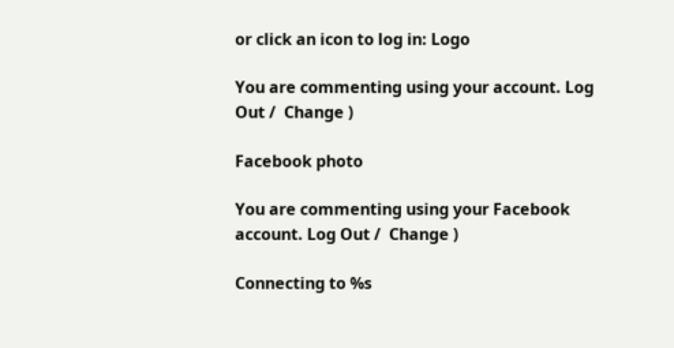or click an icon to log in: Logo

You are commenting using your account. Log Out /  Change )

Facebook photo

You are commenting using your Facebook account. Log Out /  Change )

Connecting to %s